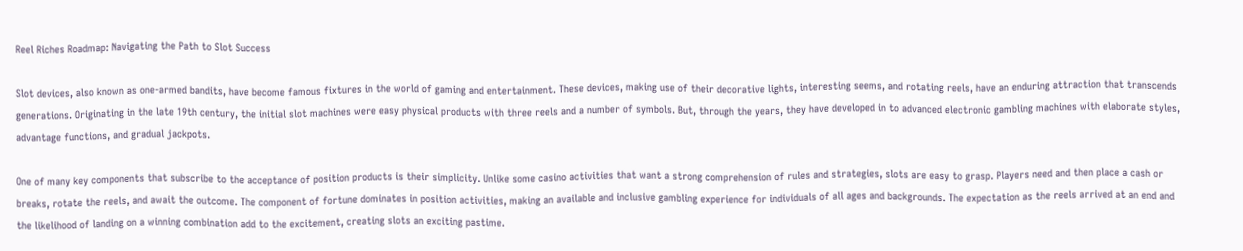Reel Riches Roadmap: Navigating the Path to Slot Success

Slot devices, also known as one-armed bandits, have become famous fixtures in the world of gaming and entertainment. These devices, making use of their decorative lights, interesting seems, and rotating reels, have an enduring attraction that transcends generations. Originating in the late 19th century, the initial slot machines were easy physical products with three reels and a number of symbols. But, through the years, they have developed in to advanced electronic gambling machines with elaborate styles, advantage functions, and gradual jackpots.

One of many key components that subscribe to the acceptance of position products is their simplicity. Unlike some casino activities that want a strong comprehension of rules and strategies, slots are easy to grasp. Players need and then place a cash or breaks, rotate the reels, and await the outcome. The component of fortune dominates in position activities, making an available and inclusive gambling experience for individuals of all ages and backgrounds. The expectation as the reels arrived at an end and the likelihood of landing on a winning combination add to the excitement, creating slots an exciting pastime.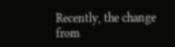Recently, the change from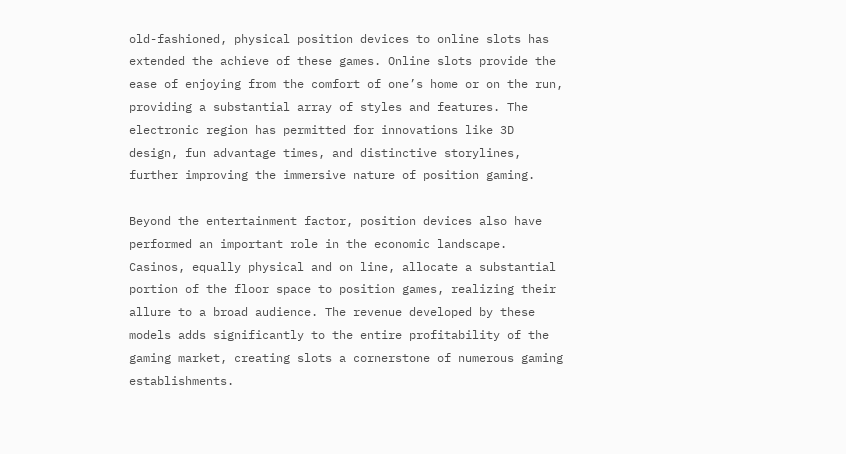old-fashioned, physical position devices to online slots has extended the achieve of these games. Online slots provide the ease of enjoying from the comfort of one’s home or on the run, providing a substantial array of styles and features. The electronic region has permitted for innovations like 3D design, fun advantage times, and distinctive storylines, further improving the immersive nature of position gaming.

Beyond the entertainment factor, position devices also have performed an important role in the economic landscape. Casinos, equally physical and on line, allocate a substantial portion of the floor space to position games, realizing their allure to a broad audience. The revenue developed by these models adds significantly to the entire profitability of the gaming market, creating slots a cornerstone of numerous gaming establishments.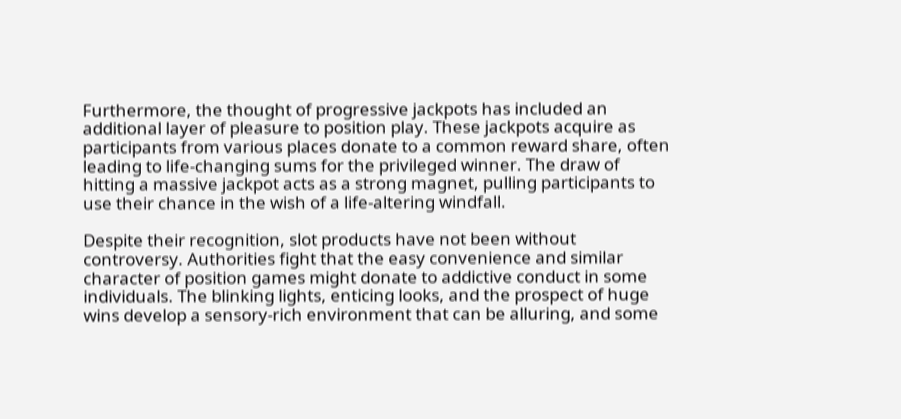Furthermore, the thought of progressive jackpots has included an additional layer of pleasure to position play. These jackpots acquire as participants from various places donate to a common reward share, often leading to life-changing sums for the privileged winner. The draw of hitting a massive jackpot acts as a strong magnet, pulling participants to use their chance in the wish of a life-altering windfall.

Despite their recognition, slot products have not been without controversy. Authorities fight that the easy convenience and similar character of position games might donate to addictive conduct in some individuals. The blinking lights, enticing looks, and the prospect of huge wins develop a sensory-rich environment that can be alluring, and some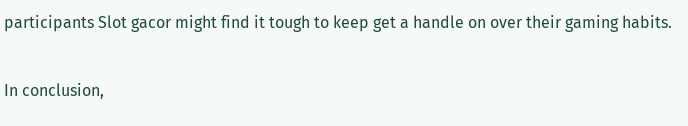participants Slot gacor might find it tough to keep get a handle on over their gaming habits.

In conclusion,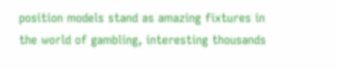position models stand as amazing fixtures in the world of gambling, interesting thousands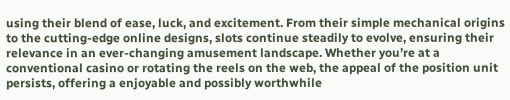using their blend of ease, luck, and excitement. From their simple mechanical origins to the cutting-edge online designs, slots continue steadily to evolve, ensuring their relevance in an ever-changing amusement landscape. Whether you’re at a conventional casino or rotating the reels on the web, the appeal of the position unit persists, offering a enjoyable and possibly worthwhile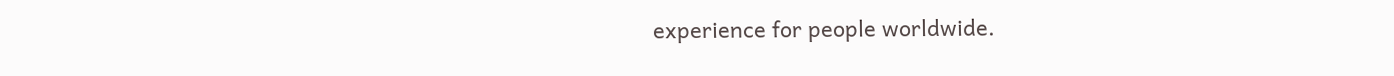experience for people worldwide.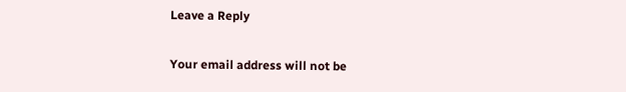Leave a Reply

Your email address will not be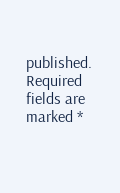published. Required fields are marked *